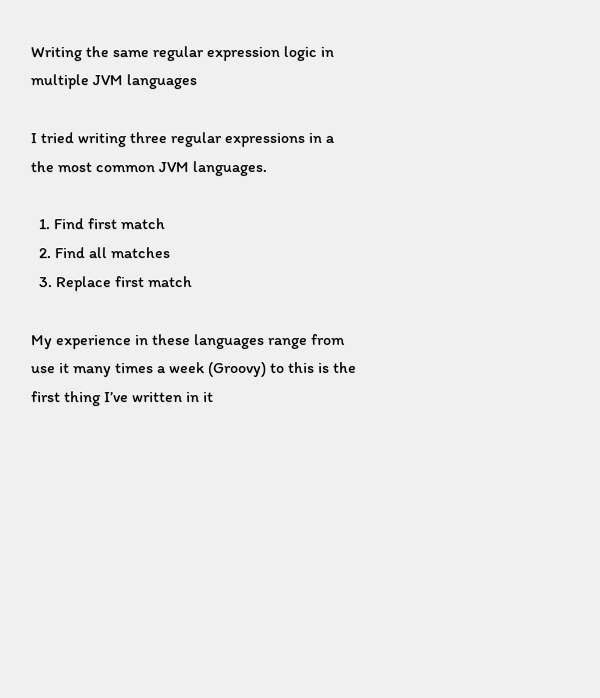Writing the same regular expression logic in multiple JVM languages

I tried writing three regular expressions in a the most common JVM languages.

  1. Find first match
  2. Find all matches
  3. Replace first match

My experience in these languages range from use it many times a week (Groovy) to this is the first thing I’ve written in it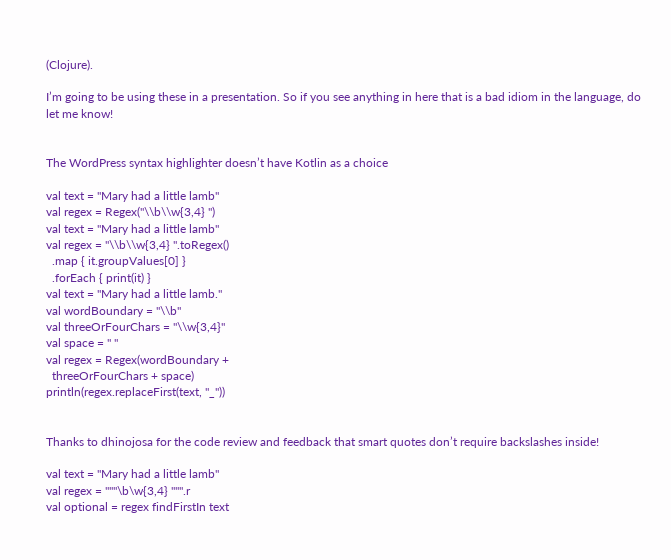(Clojure).

I’m going to be using these in a presentation. So if you see anything in here that is a bad idiom in the language, do let me know!


The WordPress syntax highlighter doesn’t have Kotlin as a choice

val text = "Mary had a little lamb"
val regex = Regex("\\b\\w{3,4} ")
val text = "Mary had a little lamb"
val regex = "\\b\\w{3,4} ".toRegex()
  .map { it.groupValues[0] }
  .forEach { print(it) }
val text = "Mary had a little lamb."
val wordBoundary = "\\b"
val threeOrFourChars = "\\w{3,4}"
val space = " "
val regex = Regex(wordBoundary +
  threeOrFourChars + space)
println(regex.replaceFirst(text, "_"))


Thanks to dhinojosa for the code review and feedback that smart quotes don’t require backslashes inside!

val text = "Mary had a little lamb"
val regex = """\b\w{3,4} """.r
val optional = regex findFirstIn text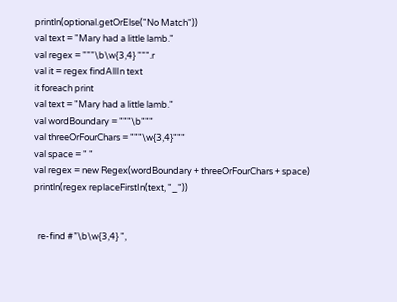println(optional.getOrElse("No Match"))
val text = "Mary had a little lamb."
val regex = """\b\w{3,4} """.r
val it = regex findAllIn text
it foreach print
val text = "Mary had a little lamb."
val wordBoundary = """\b"""
val threeOrFourChars = """\w{3,4}"""
val space = " "
val regex = new Regex(wordBoundary + threeOrFourChars + space)
println(regex replaceFirstIn(text, "_"))


  re-find #”\b\w{3,4} ",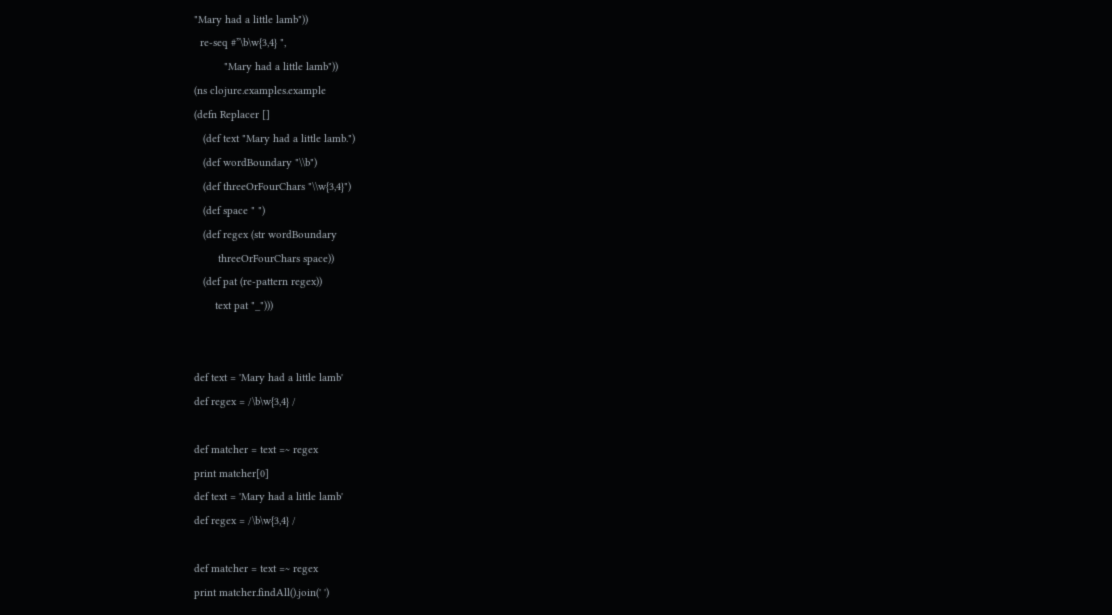"Mary had a little lamb"))
  re-seq #”\b\w{3,4} ",
          "Mary had a little lamb"))
(ns clojure.examples.example
(defn Replacer []
   (def text "Mary had a little lamb.")
   (def wordBoundary "\\b")
   (def threeOrFourChars "\\w{3,4}")
   (def space " ")
   (def regex (str wordBoundary
        threeOrFourChars space))
   (def pat (re-pattern regex))
       text pat "_")))


def text = 'Mary had a little lamb'
def regex = /\b\w{3,4} /

def matcher = text =~ regex
print matcher[0]
def text = 'Mary had a little lamb'
def regex = /\b\w{3,4} /

def matcher = text =~ regex
print matcher.findAll().join(' ')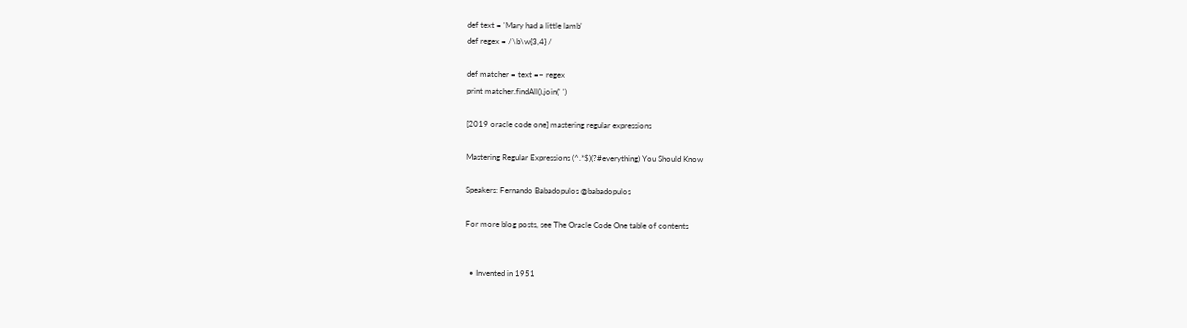def text = 'Mary had a little lamb'
def regex = /\b\w{3,4} /

def matcher = text =~ regex
print matcher.findAll().join(' ')

[2019 oracle code one] mastering regular expressions

Mastering Regular Expressions (^.*$)(?#everything) You Should Know

Speakers: Fernando Babadopulos @babadopulos

For more blog posts, see The Oracle Code One table of contents


  • Invented in 1951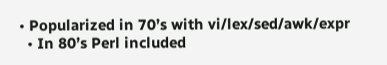• Popularized in 70’s with vi/lex/sed/awk/expr
  • In 80’s Perl included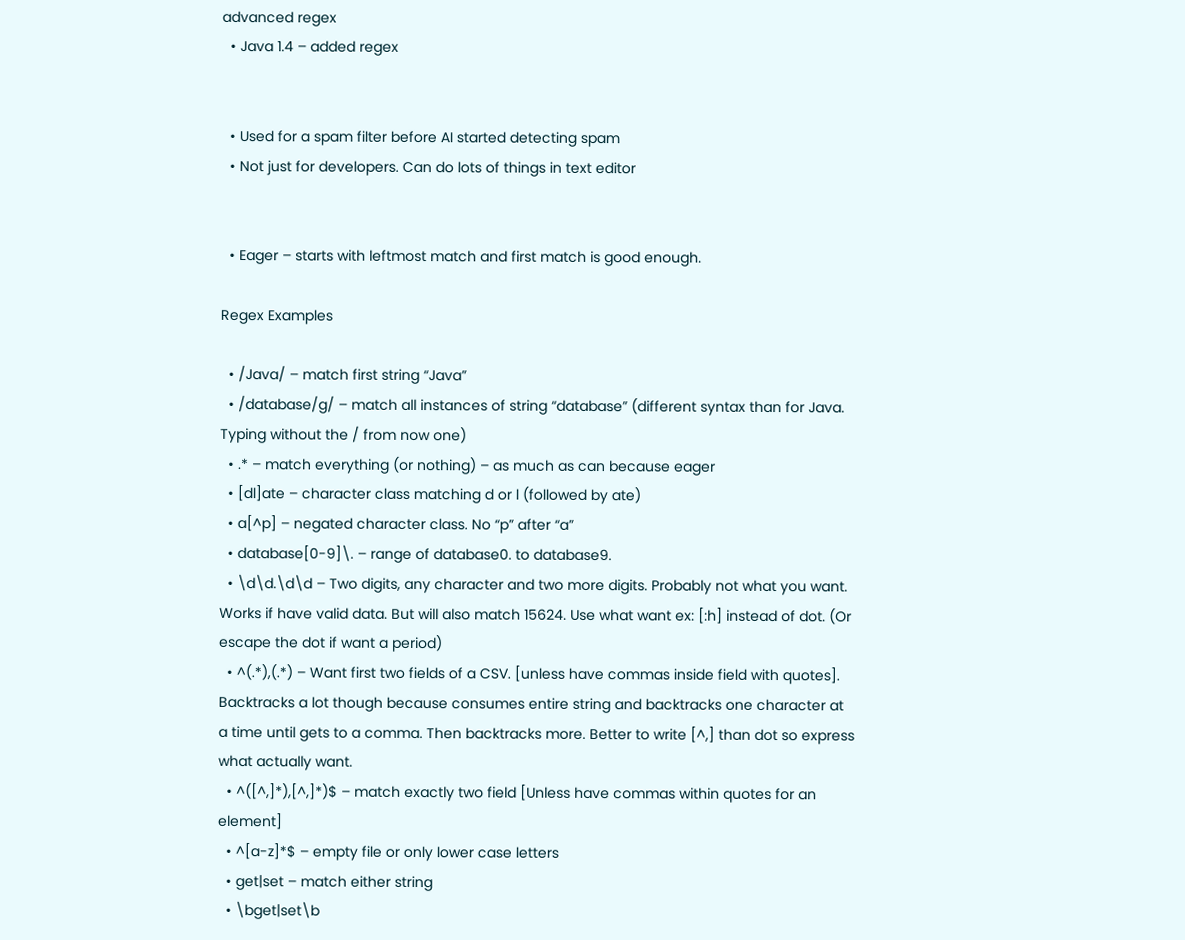advanced regex
  • Java 1.4 – added regex


  • Used for a spam filter before AI started detecting spam
  • Not just for developers. Can do lots of things in text editor


  • Eager – starts with leftmost match and first match is good enough.

Regex Examples

  • /Java/ – match first string “Java”
  • /database/g/ – match all instances of string “database” (different syntax than for Java. Typing without the / from now one)
  • .* – match everything (or nothing) – as much as can because eager
  • [dl]ate – character class matching d or l (followed by ate)
  • a[^p] – negated character class. No “p” after “a”
  • database[0-9]\. – range of database0. to database9.
  • \d\d.\d\d – Two digits, any character and two more digits. Probably not what you want. Works if have valid data. But will also match 15624. Use what want ex: [:h] instead of dot. (Or escape the dot if want a period)
  • ^(.*),(.*) – Want first two fields of a CSV. [unless have commas inside field with quotes]. Backtracks a lot though because consumes entire string and backtracks one character at a time until gets to a comma. Then backtracks more. Better to write [^,] than dot so express what actually want.
  • ^([^,]*),[^,]*)$ – match exactly two field [Unless have commas within quotes for an element]
  • ^[a-z]*$ – empty file or only lower case letters
  • get|set – match either string
  • \bget|set\b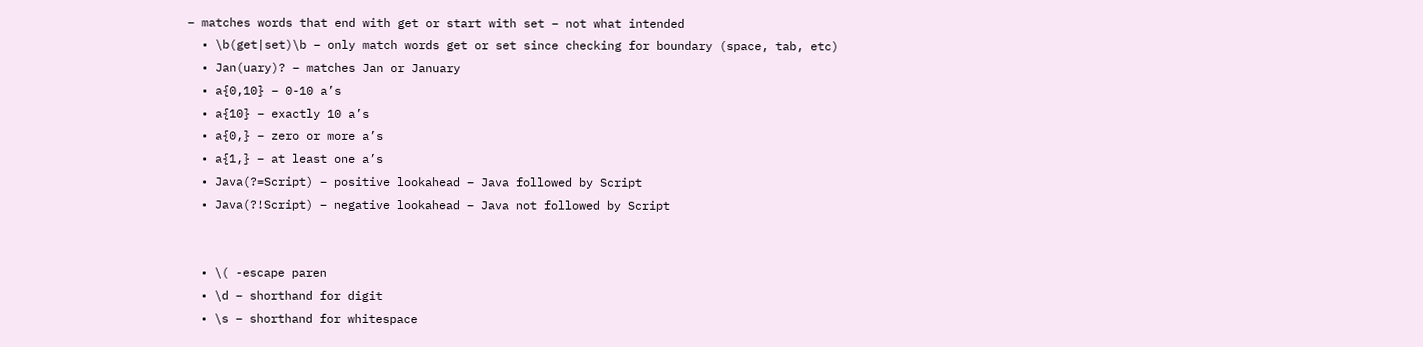– matches words that end with get or start with set – not what intended
  • \b(get|set)\b – only match words get or set since checking for boundary (space, tab, etc)
  • Jan(uary)? – matches Jan or January
  • a{0,10} – 0-10 a’s
  • a{10} – exactly 10 a’s
  • a{0,} – zero or more a’s
  • a{1,} – at least one a’s
  • Java(?=Script) – positive lookahead – Java followed by Script
  • Java(?!Script) – negative lookahead – Java not followed by Script


  • \( -escape paren
  • \d – shorthand for digit
  • \s – shorthand for whitespace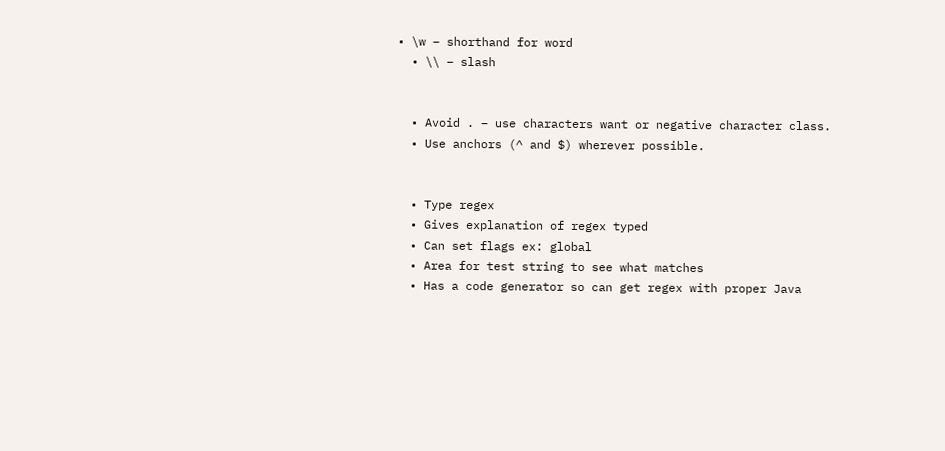• \w – shorthand for word
  • \\ – slash


  • Avoid . – use characters want or negative character class.
  • Use anchors (^ and $) wherever possible.


  • Type regex
  • Gives explanation of regex typed
  • Can set flags ex: global
  • Area for test string to see what matches
  • Has a code generator so can get regex with proper Java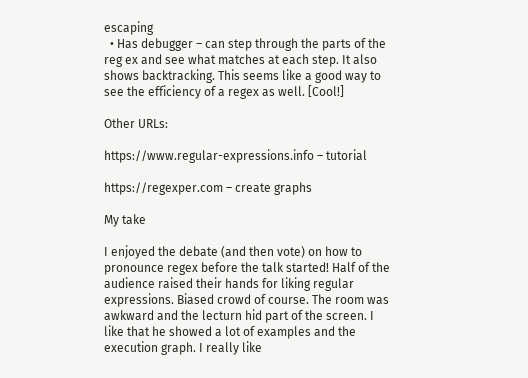escaping
  • Has debugger – can step through the parts of the reg ex and see what matches at each step. It also shows backtracking. This seems like a good way to see the efficiency of a regex as well. [Cool!]

Other URLs:

https://www.regular-expressions.info – tutorial

https://regexper.com – create graphs

My take

I enjoyed the debate (and then vote) on how to pronounce regex before the talk started! Half of the audience raised their hands for liking regular expressions. Biased crowd of course. The room was awkward and the lecturn hid part of the screen. I like that he showed a lot of examples and the execution graph. I really like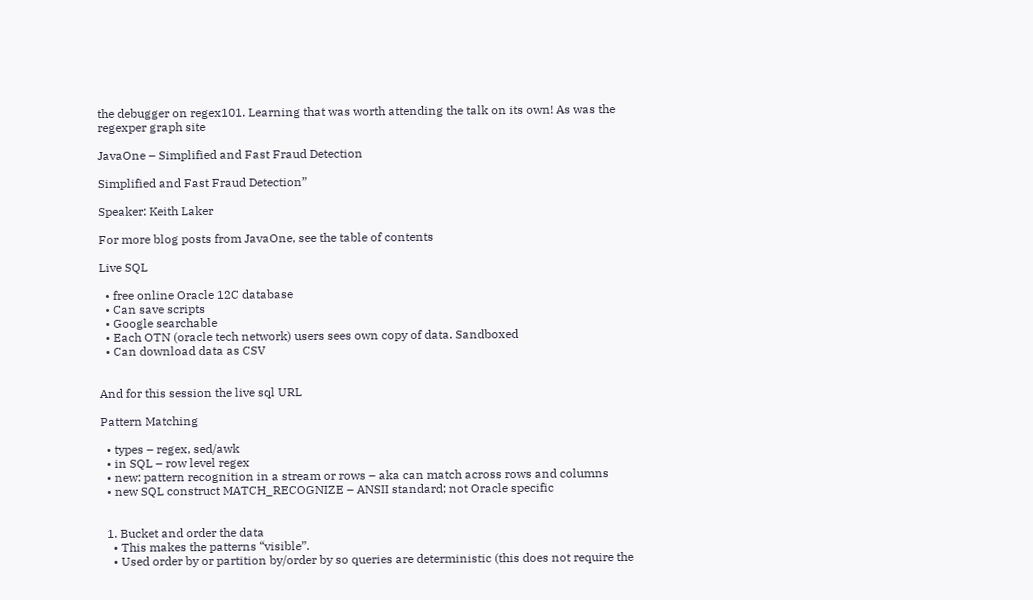the debugger on regex101. Learning that was worth attending the talk on its own! As was the regexper graph site

JavaOne – Simplified and Fast Fraud Detection

Simplified and Fast Fraud Detection”

Speaker: Keith Laker

For more blog posts from JavaOne, see the table of contents

Live SQL

  • free online Oracle 12C database
  • Can save scripts
  • Google searchable
  • Each OTN (oracle tech network) users sees own copy of data. Sandboxed
  • Can download data as CSV


And for this session the live sql URL

Pattern Matching

  • types – regex, sed/awk
  • in SQL – row level regex
  • new: pattern recognition in a stream or rows – aka can match across rows and columns
  • new SQL construct MATCH_RECOGNIZE – ANSII standard; not Oracle specific


  1. Bucket and order the data
    • This makes the patterns “visible”.
    • Used order by or partition by/order by so queries are deterministic (this does not require the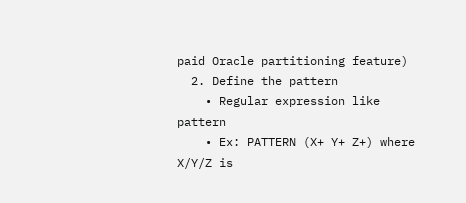paid Oracle partitioning feature)
  2. Define the pattern
    • Regular expression like pattern
    • Ex: PATTERN (X+ Y+ Z+) where X/Y/Z is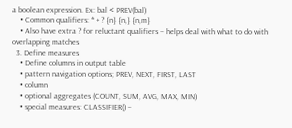a boolean expression. Ex: bal < PREV(bal)
    • Common qualifiers: * + ? {n} {n,} {n,m}
    • Also have extra ? for reluctant qualifiers – helps deal with what to do with overlapping matches
  3. Define measures
    • Define columns in output table
    • pattern navigation options; PREV, NEXT, FIRST, LAST
    • column
    • optional aggregates (COUNT, SUM, AVG, MAX, MIN)
    • special measures: CLASSIFIER() –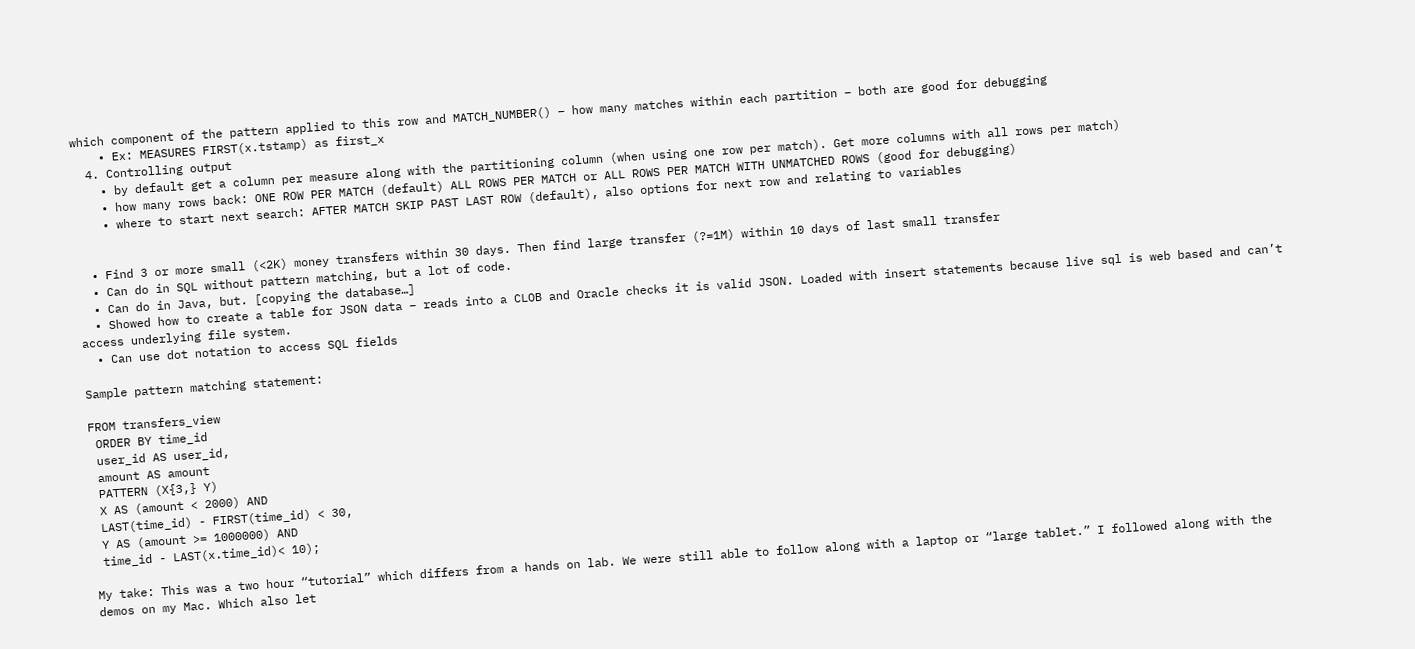which component of the pattern applied to this row and MATCH_NUMBER() – how many matches within each partition – both are good for debugging
    • Ex: MEASURES FIRST(x.tstamp) as first_x
  4. Controlling output
    • by default get a column per measure along with the partitioning column (when using one row per match). Get more columns with all rows per match)
    • how many rows back: ONE ROW PER MATCH (default) ALL ROWS PER MATCH or ALL ROWS PER MATCH WITH UNMATCHED ROWS (good for debugging)
    • where to start next search: AFTER MATCH SKIP PAST LAST ROW (default), also options for next row and relating to variables


  • Find 3 or more small (<2K) money transfers within 30 days. Then find large transfer (?=1M) within 10 days of last small transfer
  • Can do in SQL without pattern matching, but a lot of code.
  • Can do in Java, but. [copying the database…]
  • Showed how to create a table for JSON data – reads into a CLOB and Oracle checks it is valid JSON. Loaded with insert statements because live sql is web based and can’t access underlying file system.
  • Can use dot notation to access SQL fields

Sample pattern matching statement:

FROM transfers_view
 ORDER BY time_id
 user_id AS user_id,
 amount AS amount
 PATTERN (X{3,} Y)
 X AS (amount < 2000) AND
 LAST(time_id) - FIRST(time_id) < 30,
 Y AS (amount >= 1000000) AND
 time_id - LAST(x.time_id)< 10);

My take: This was a two hour “tutorial” which differs from a hands on lab. We were still able to follow along with a laptop or “large tablet.” I followed along with the demos on my Mac. Which also let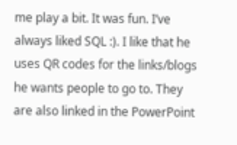me play a bit. It was fun. I’ve always liked SQL :). I like that he uses QR codes for the links/blogs he wants people to go to. They are also linked in the PowerPoint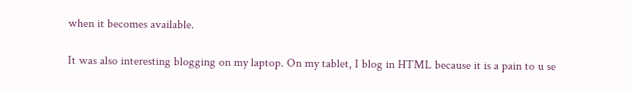when it becomes available.

It was also interesting blogging on my laptop. On my tablet, I blog in HTML because it is a pain to u se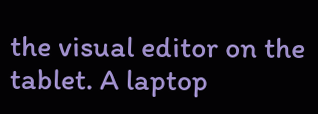the visual editor on the tablet. A laptop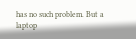has no such problem. But a laptop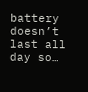battery doesn’t last all day so…